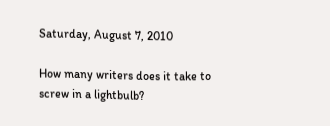Saturday, August 7, 2010

How many writers does it take to screw in a lightbulb?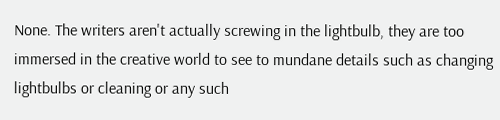None. The writers aren't actually screwing in the lightbulb, they are too immersed in the creative world to see to mundane details such as changing lightbulbs or cleaning or any such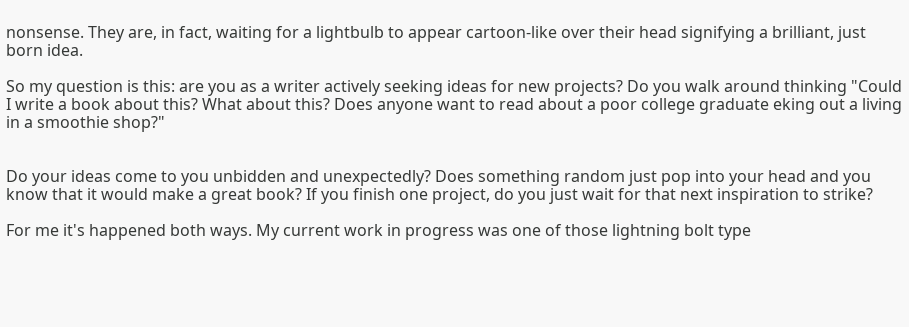nonsense. They are, in fact, waiting for a lightbulb to appear cartoon-like over their head signifying a brilliant, just born idea.

So my question is this: are you as a writer actively seeking ideas for new projects? Do you walk around thinking "Could I write a book about this? What about this? Does anyone want to read about a poor college graduate eking out a living in a smoothie shop?"


Do your ideas come to you unbidden and unexpectedly? Does something random just pop into your head and you know that it would make a great book? If you finish one project, do you just wait for that next inspiration to strike?

For me it's happened both ways. My current work in progress was one of those lightning bolt type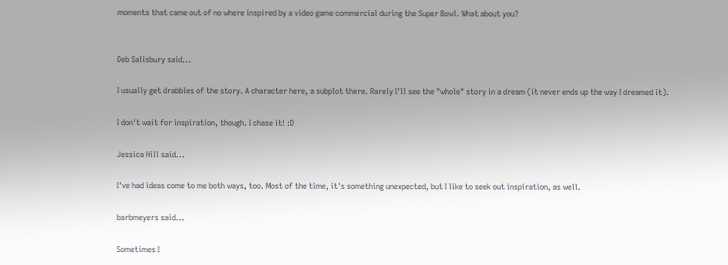moments that came out of no where inspired by a video game commercial during the Super Bowl. What about you?


Deb Salisbury said...

I usually get drabbles of the story. A character here, a subplot there. Rarely I'll see the "whole" story in a dream (it never ends up the way I dreamed it).

I don't wait for inspiration, though. I chase it! :D

Jessica Hill said...

I've had ideas come to me both ways, too. Most of the time, it's something unexpected, but I like to seek out inspiration, as well.

barbmeyers said...

Sometimes I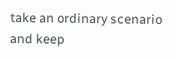take an ordinary scenario and keep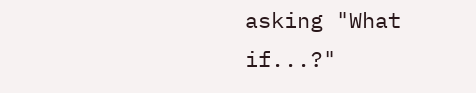asking "What if...?"